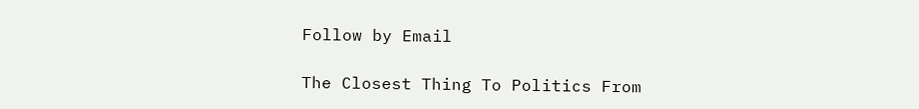Follow by Email

The Closest Thing To Politics From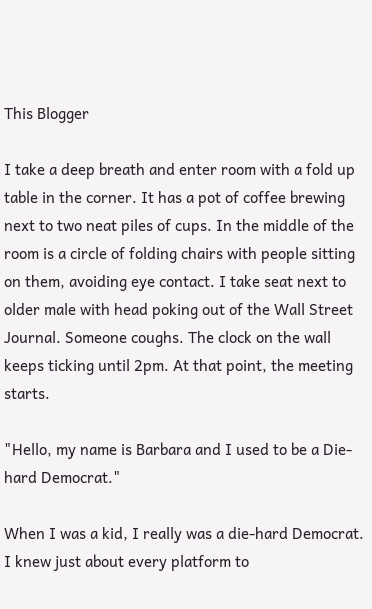This Blogger

I take a deep breath and enter room with a fold up table in the corner. It has a pot of coffee brewing next to two neat piles of cups. In the middle of the room is a circle of folding chairs with people sitting on them, avoiding eye contact. I take seat next to older male with head poking out of the Wall Street Journal. Someone coughs. The clock on the wall keeps ticking until 2pm. At that point, the meeting starts.

"Hello, my name is Barbara and I used to be a Die-hard Democrat."

When I was a kid, I really was a die-hard Democrat. I knew just about every platform to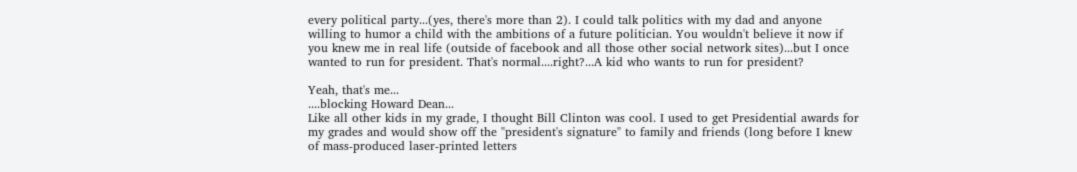every political party...(yes, there's more than 2). I could talk politics with my dad and anyone willing to humor a child with the ambitions of a future politician. You wouldn't believe it now if you knew me in real life (outside of facebook and all those other social network sites)...but I once wanted to run for president. That's normal....right?...A kid who wants to run for president?

Yeah, that's me...
....blocking Howard Dean...
Like all other kids in my grade, I thought Bill Clinton was cool. I used to get Presidential awards for my grades and would show off the "president's signature" to family and friends (long before I knew of mass-produced laser-printed letters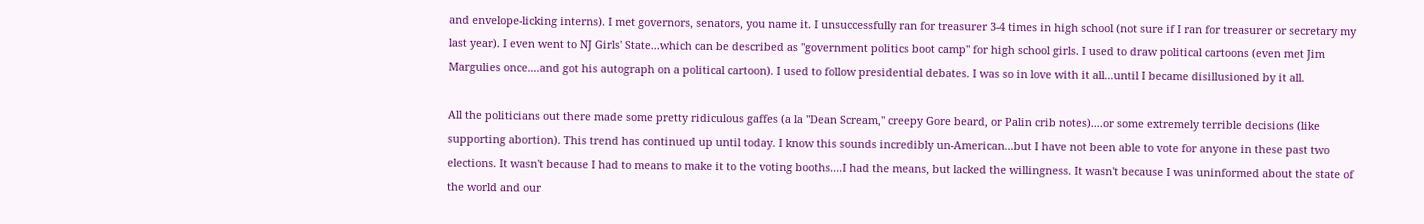and envelope-licking interns). I met governors, senators, you name it. I unsuccessfully ran for treasurer 3-4 times in high school (not sure if I ran for treasurer or secretary my last year). I even went to NJ Girls' State...which can be described as "government politics boot camp" for high school girls. I used to draw political cartoons (even met Jim Margulies once....and got his autograph on a political cartoon). I used to follow presidential debates. I was so in love with it all...until I became disillusioned by it all.

All the politicians out there made some pretty ridiculous gaffes (a la "Dean Scream," creepy Gore beard, or Palin crib notes)....or some extremely terrible decisions (like supporting abortion). This trend has continued up until today. I know this sounds incredibly un-American...but I have not been able to vote for anyone in these past two elections. It wasn't because I had to means to make it to the voting booths....I had the means, but lacked the willingness. It wasn't because I was uninformed about the state of the world and our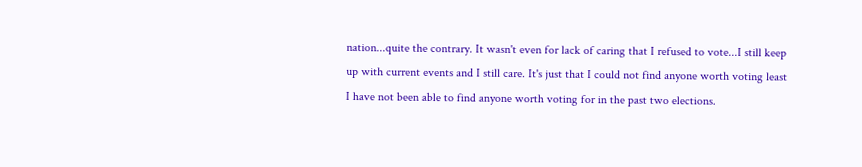nation...quite the contrary. It wasn't even for lack of caring that I refused to vote...I still keep up with current events and I still care. It's just that I could not find anyone worth voting least I have not been able to find anyone worth voting for in the past two elections.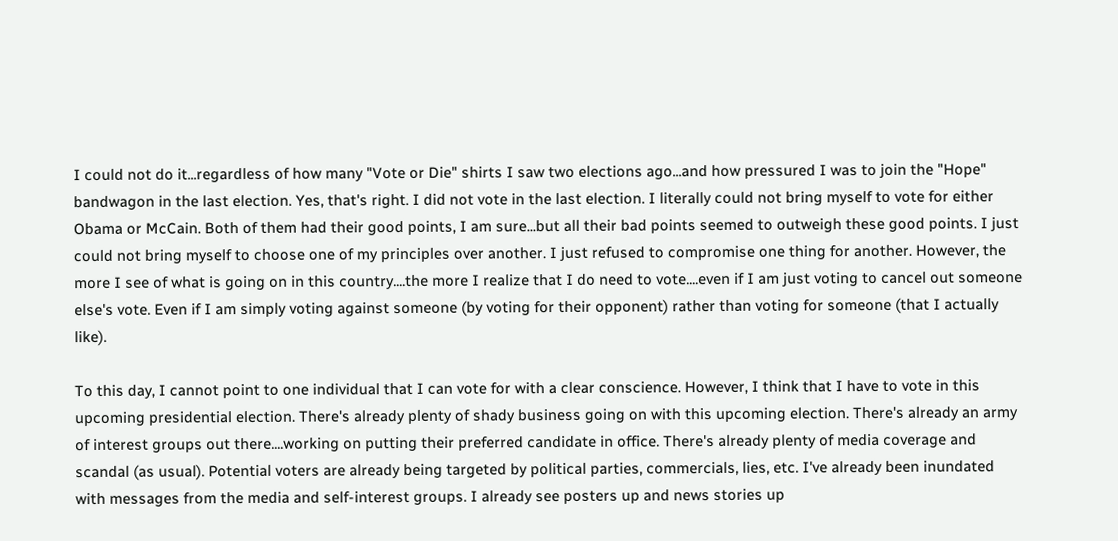I could not do it...regardless of how many "Vote or Die" shirts I saw two elections ago...and how pressured I was to join the "Hope" bandwagon in the last election. Yes, that's right. I did not vote in the last election. I literally could not bring myself to vote for either Obama or McCain. Both of them had their good points, I am sure...but all their bad points seemed to outweigh these good points. I just could not bring myself to choose one of my principles over another. I just refused to compromise one thing for another. However, the more I see of what is going on in this country....the more I realize that I do need to vote....even if I am just voting to cancel out someone else's vote. Even if I am simply voting against someone (by voting for their opponent) rather than voting for someone (that I actually like).

To this day, I cannot point to one individual that I can vote for with a clear conscience. However, I think that I have to vote in this upcoming presidential election. There's already plenty of shady business going on with this upcoming election. There's already an army of interest groups out there....working on putting their preferred candidate in office. There's already plenty of media coverage and scandal (as usual). Potential voters are already being targeted by political parties, commercials, lies, etc. I've already been inundated with messages from the media and self-interest groups. I already see posters up and news stories up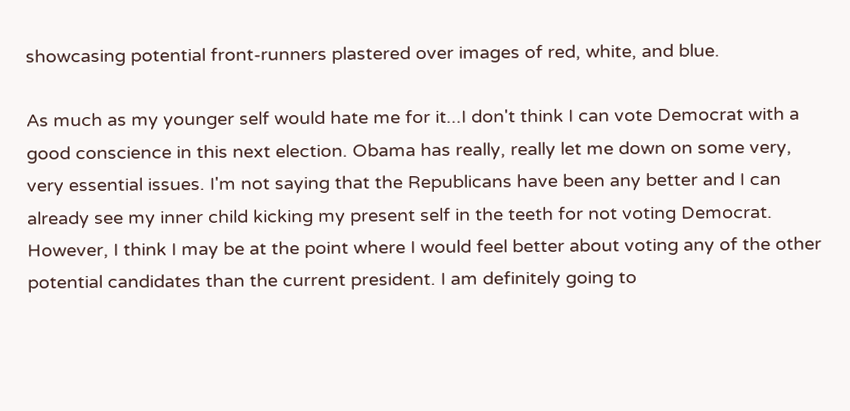showcasing potential front-runners plastered over images of red, white, and blue.

As much as my younger self would hate me for it...I don't think I can vote Democrat with a good conscience in this next election. Obama has really, really let me down on some very, very essential issues. I'm not saying that the Republicans have been any better and I can already see my inner child kicking my present self in the teeth for not voting Democrat. However, I think I may be at the point where I would feel better about voting any of the other potential candidates than the current president. I am definitely going to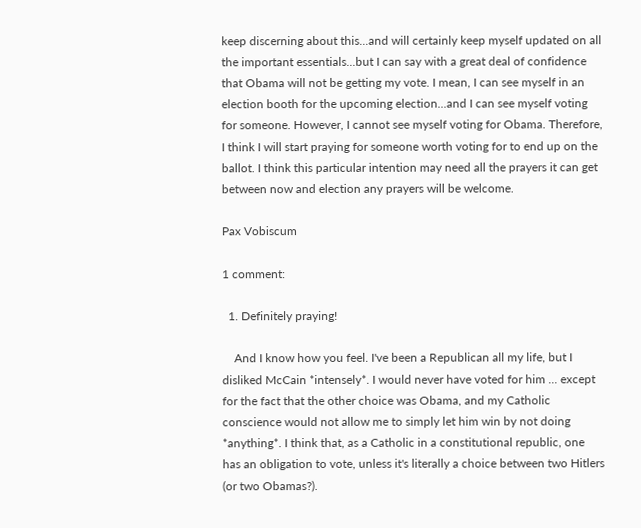keep discerning about this...and will certainly keep myself updated on all the important essentials...but I can say with a great deal of confidence that Obama will not be getting my vote. I mean, I can see myself in an election booth for the upcoming election...and I can see myself voting for someone. However, I cannot see myself voting for Obama. Therefore, I think I will start praying for someone worth voting for to end up on the ballot. I think this particular intention may need all the prayers it can get between now and election any prayers will be welcome.

Pax Vobiscum

1 comment:

  1. Definitely praying!

    And I know how you feel. I've been a Republican all my life, but I disliked McCain *intensely*. I would never have voted for him ... except for the fact that the other choice was Obama, and my Catholic conscience would not allow me to simply let him win by not doing *anything*. I think that, as a Catholic in a constitutional republic, one has an obligation to vote, unless it's literally a choice between two Hitlers (or two Obamas?).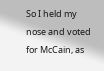So I held my nose and voted for McCain, as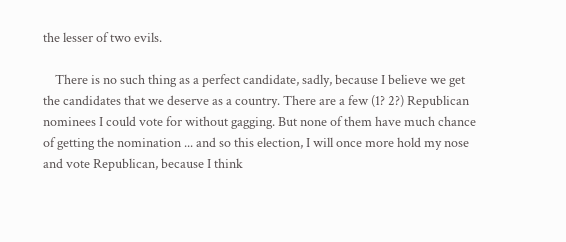the lesser of two evils.

    There is no such thing as a perfect candidate, sadly, because I believe we get the candidates that we deserve as a country. There are a few (1? 2?) Republican nominees I could vote for without gagging. But none of them have much chance of getting the nomination ... and so this election, I will once more hold my nose and vote Republican, because I think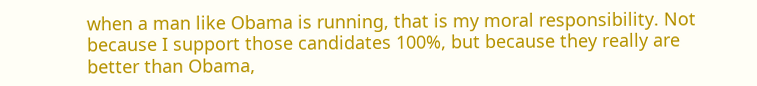when a man like Obama is running, that is my moral responsibility. Not because I support those candidates 100%, but because they really are better than Obama,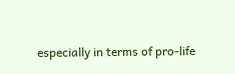especially in terms of pro-life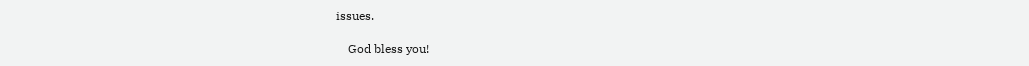issues.

    God bless you!